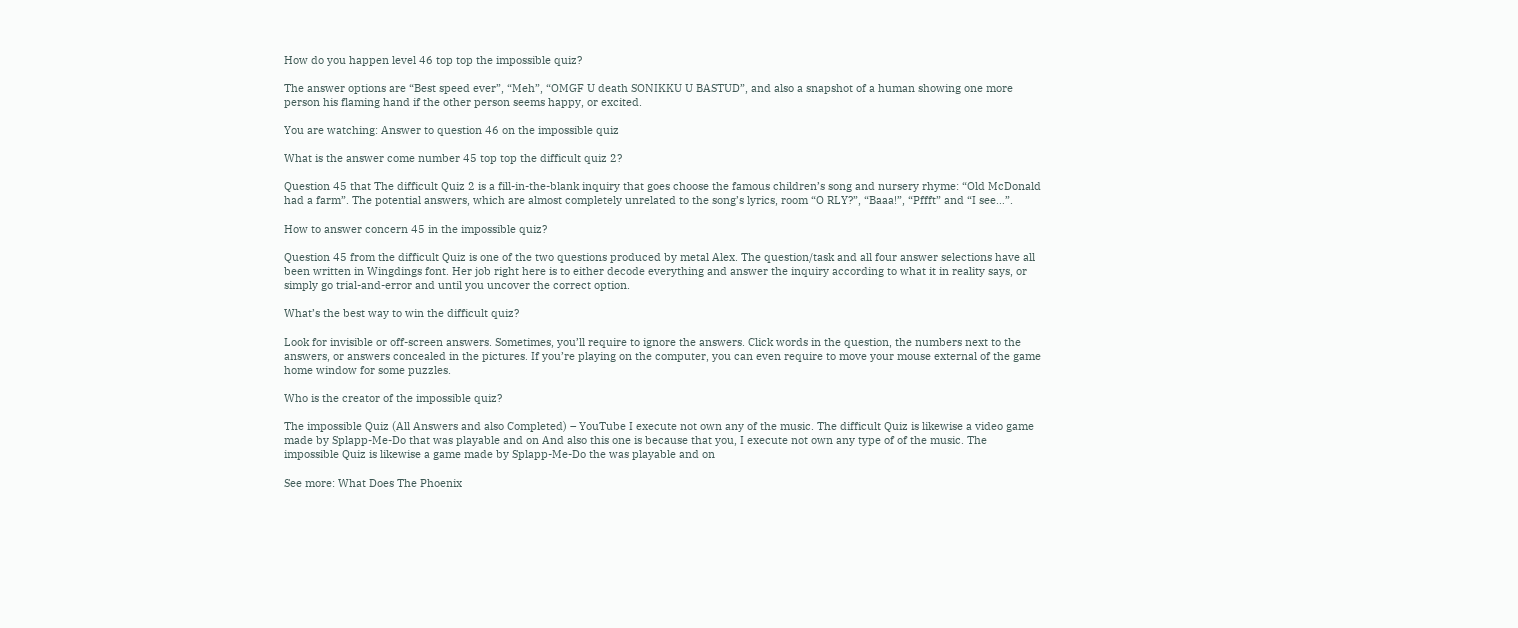How do you happen level 46 top top the impossible quiz?

The answer options are “Best speed ever”, “Meh”, “OMGF U death SONIKKU U BASTUD”, and also a snapshot of a human showing one more person his flaming hand if the other person seems happy, or excited.

You are watching: Answer to question 46 on the impossible quiz

What is the answer come number 45 top top the difficult quiz 2?

Question 45 that The difficult Quiz 2 is a fill-in-the-blank inquiry that goes choose the famous children’s song and nursery rhyme: “Old McDonald had a farm”. The potential answers, which are almost completely unrelated to the song’s lyrics, room “O RLY?”, “Baaa!”, “Pffft” and “I see…”.

How to answer concern 45 in the impossible quiz?

Question 45 from the difficult Quiz is one of the two questions produced by metal Alex. The question/task and all four answer selections have all been written in Wingdings font. Her job right here is to either decode everything and answer the inquiry according to what it in reality says, or simply go trial-and-error and until you uncover the correct option.

What’s the best way to win the difficult quiz?

Look for invisible or off-screen answers. Sometimes, you’ll require to ignore the answers. Click words in the question, the numbers next to the answers, or answers concealed in the pictures. If you’re playing on the computer, you can even require to move your mouse external of the game home window for some puzzles.

Who is the creator of the impossible quiz?

The impossible Quiz (All Answers and also Completed) – YouTube I execute not own any of the music. The difficult Quiz is likewise a video game made by Splapp-Me-Do that was playable and on And also this one is because that you, I execute not own any type of of the music. The impossible Quiz is likewise a game made by Splapp-Me-Do the was playable and on

See more: What Does The Phoenix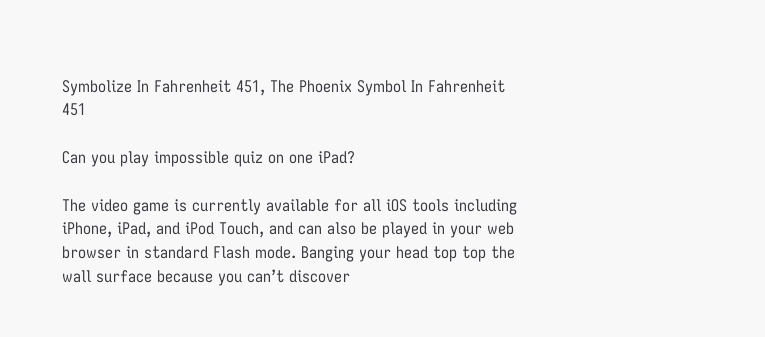Symbolize In Fahrenheit 451, The Phoenix Symbol In Fahrenheit 451

Can you play impossible quiz on one iPad?

The video game is currently available for all iOS tools including iPhone, iPad, and iPod Touch, and can also be played in your web browser in standard Flash mode. Banging your head top top the wall surface because you can’t discover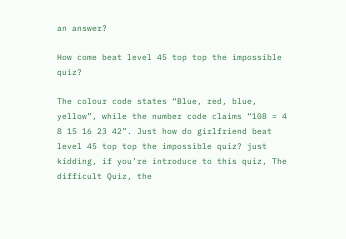an answer?

How come beat level 45 top top the impossible quiz?

The colour code states “Blue, red, blue, yellow”, while the number code claims “108 = 4 8 15 16 23 42”. Just how do girlfriend beat level 45 top top the impossible quiz? just kidding, if you’re introduce to this quiz, The difficult Quiz, the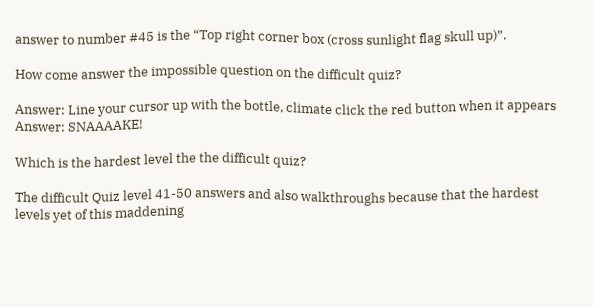answer to number #45 is the “Top right corner box (cross sunlight flag skull up)”.

How come answer the impossible question on the difficult quiz?

Answer: Line your cursor up with the bottle, climate click the red button when it appears Answer: SNAAAAKE!

Which is the hardest level the the difficult quiz?

The difficult Quiz level 41-50 answers and also walkthroughs because that the hardest levels yet of this maddening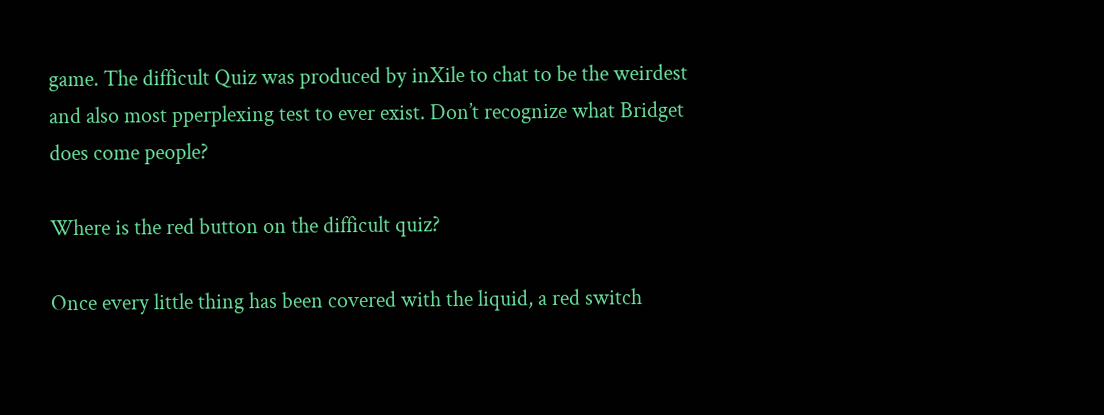game. The difficult Quiz was produced by inXile to chat to be the weirdest and also most pperplexing test to ever exist. Don’t recognize what Bridget does come people?

Where is the red button on the difficult quiz?

Once every little thing has been covered with the liquid, a red switch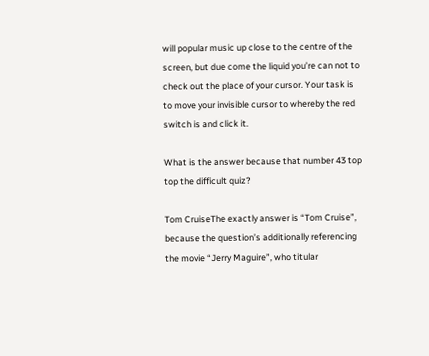will popular music up close to the centre of the screen, but due come the liquid you’re can not to check out the place of your cursor. Your task is to move your invisible cursor to whereby the red switch is and click it.

What is the answer because that number 43 top top the difficult quiz?

Tom CruiseThe exactly answer is “Tom Cruise”, because the question’s additionally referencing the movie “Jerry Maguire”, who titular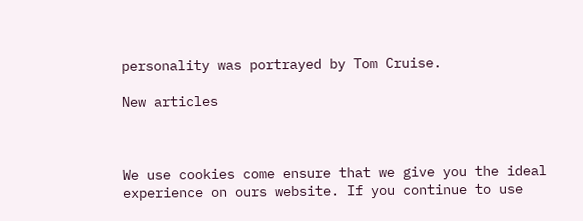personality was portrayed by Tom Cruise.

New articles



We use cookies come ensure that we give you the ideal experience on ours website. If you continue to use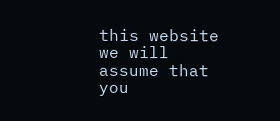this website we will assume that you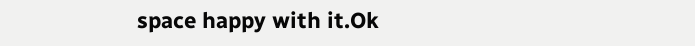space happy with it.Ok